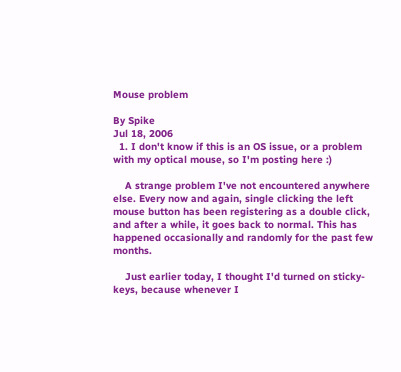Mouse problem

By Spike
Jul 18, 2006
  1. I don't know if this is an OS issue, or a problem with my optical mouse, so I'm posting here :)

    A strange problem I've not encountered anywhere else. Every now and again, single clicking the left mouse button has been registering as a double click, and after a while, it goes back to normal. This has happened occasionally and randomly for the past few months.

    Just earlier today, I thought I'd turned on sticky-keys, because whenever I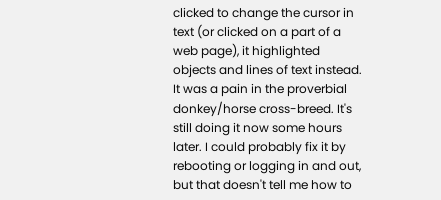clicked to change the cursor in text (or clicked on a part of a web page), it highlighted objects and lines of text instead. It was a pain in the proverbial donkey/horse cross-breed. It's still doing it now some hours later. I could probably fix it by rebooting or logging in and out, but that doesn't tell me how to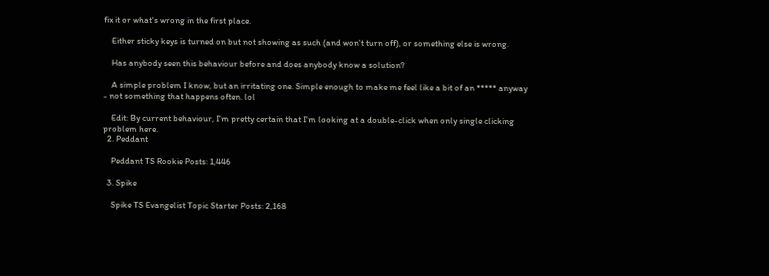fix it or what's wrong in the first place.

    Either sticky keys is turned on but not showing as such (and won't turn off), or something else is wrong.

    Has anybody seen this behaviour before and does anybody know a solution?

    A simple problem I know, but an irritating one. Simple enough to make me feel like a bit of an ***** anyway - not something that happens often. lol

    Edit: By current behaviour, I'm pretty certain that I'm looking at a double-click when only single clicking problem here.
  2. Peddant

    Peddant TS Rookie Posts: 1,446

  3. Spike

    Spike TS Evangelist Topic Starter Posts: 2,168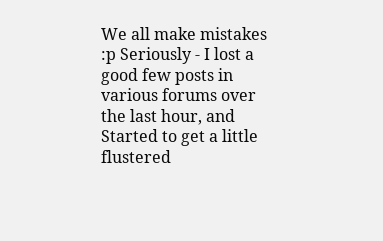We all make mistakes :p Seriously - I lost a good few posts in various forums over the last hour, and Started to get a little flustered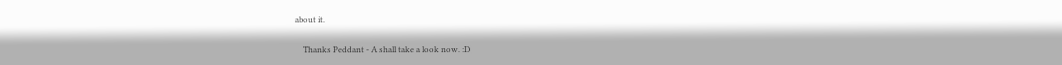about it.

    Thanks Peddant - A shall take a look now. :D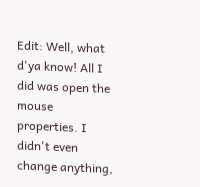Edit: Well, what d'ya know! All I did was open the mouse properties. I didn't even change anything,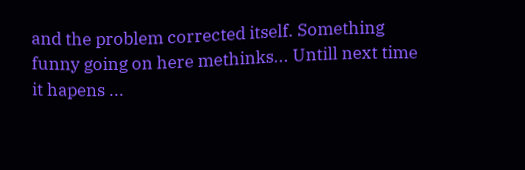and the problem corrected itself. Something funny going on here methinks... Untill next time it hapens ...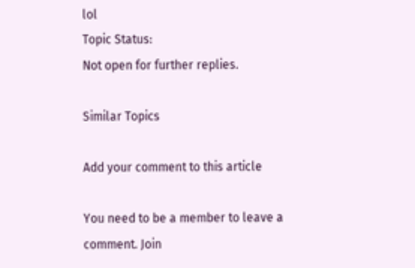lol
Topic Status:
Not open for further replies.

Similar Topics

Add your comment to this article

You need to be a member to leave a comment. Join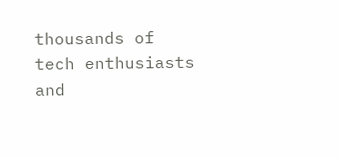thousands of tech enthusiasts and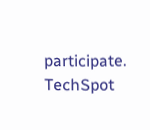participate.
TechSpot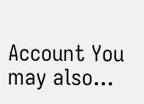Account You may also...